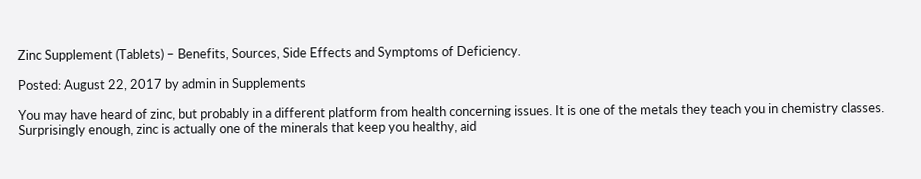Zinc Supplement (Tablets) – Benefits, Sources, Side Effects and Symptoms of Deficiency.

Posted: August 22, 2017 by admin in Supplements

You may have heard of zinc, but probably in a different platform from health concerning issues. It is one of the metals they teach you in chemistry classes. Surprisingly enough, zinc is actually one of the minerals that keep you healthy, aid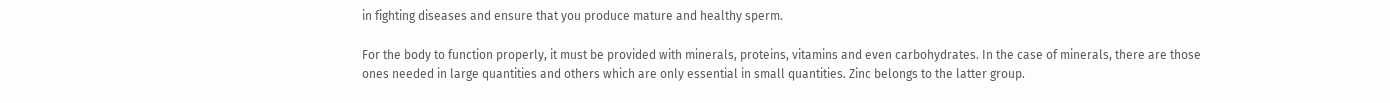in fighting diseases and ensure that you produce mature and healthy sperm.

For the body to function properly, it must be provided with minerals, proteins, vitamins and even carbohydrates. In the case of minerals, there are those ones needed in large quantities and others which are only essential in small quantities. Zinc belongs to the latter group.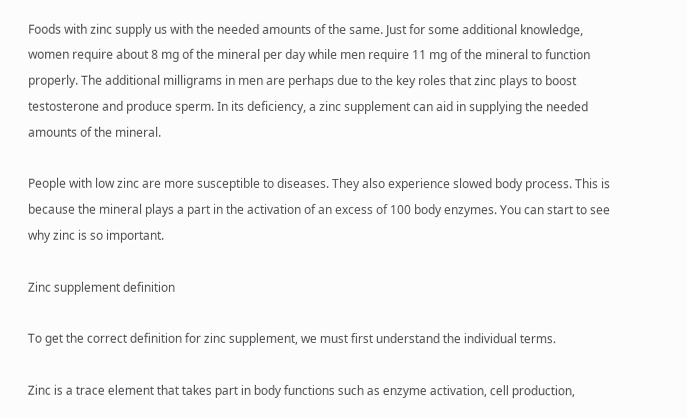Foods with zinc supply us with the needed amounts of the same. Just for some additional knowledge, women require about 8 mg of the mineral per day while men require 11 mg of the mineral to function properly. The additional milligrams in men are perhaps due to the key roles that zinc plays to boost testosterone and produce sperm. In its deficiency, a zinc supplement can aid in supplying the needed amounts of the mineral.

People with low zinc are more susceptible to diseases. They also experience slowed body process. This is because the mineral plays a part in the activation of an excess of 100 body enzymes. You can start to see why zinc is so important.

Zinc supplement definition

To get the correct definition for zinc supplement, we must first understand the individual terms.

Zinc is a trace element that takes part in body functions such as enzyme activation, cell production,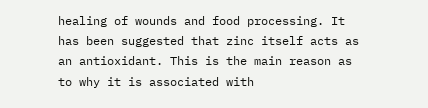healing of wounds and food processing. It has been suggested that zinc itself acts as an antioxidant. This is the main reason as to why it is associated with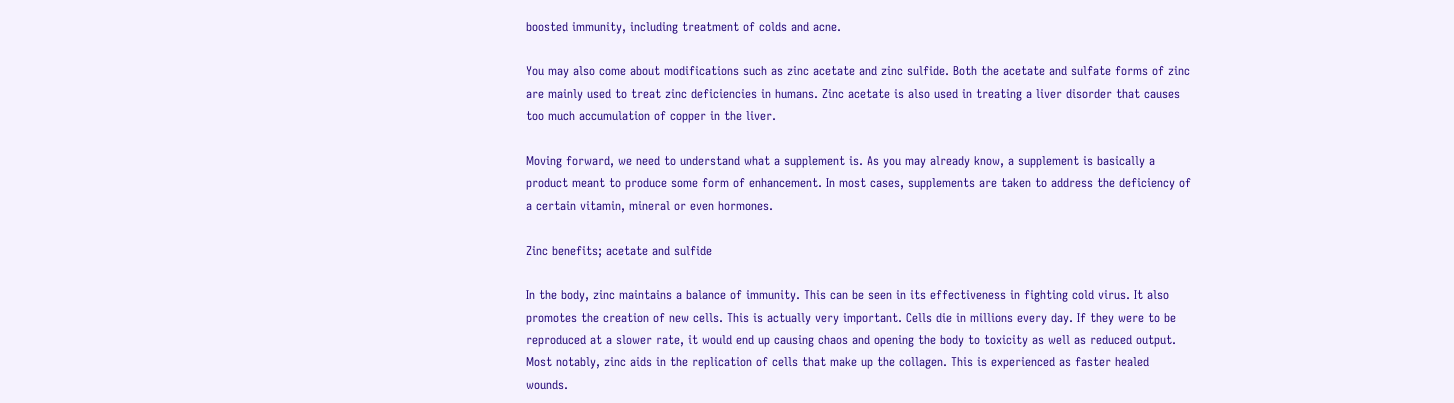boosted immunity, including treatment of colds and acne.

You may also come about modifications such as zinc acetate and zinc sulfide. Both the acetate and sulfate forms of zinc are mainly used to treat zinc deficiencies in humans. Zinc acetate is also used in treating a liver disorder that causes too much accumulation of copper in the liver.

Moving forward, we need to understand what a supplement is. As you may already know, a supplement is basically a product meant to produce some form of enhancement. In most cases, supplements are taken to address the deficiency of a certain vitamin, mineral or even hormones.

Zinc benefits; acetate and sulfide

In the body, zinc maintains a balance of immunity. This can be seen in its effectiveness in fighting cold virus. It also promotes the creation of new cells. This is actually very important. Cells die in millions every day. If they were to be reproduced at a slower rate, it would end up causing chaos and opening the body to toxicity as well as reduced output. Most notably, zinc aids in the replication of cells that make up the collagen. This is experienced as faster healed wounds.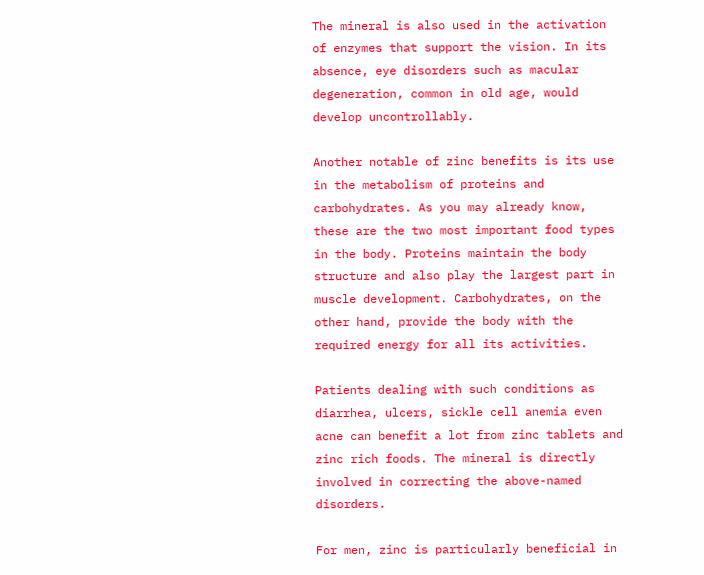The mineral is also used in the activation of enzymes that support the vision. In its absence, eye disorders such as macular degeneration, common in old age, would develop uncontrollably.

Another notable of zinc benefits is its use in the metabolism of proteins and carbohydrates. As you may already know, these are the two most important food types in the body. Proteins maintain the body structure and also play the largest part in muscle development. Carbohydrates, on the other hand, provide the body with the required energy for all its activities.

Patients dealing with such conditions as diarrhea, ulcers, sickle cell anemia even acne can benefit a lot from zinc tablets and zinc rich foods. The mineral is directly involved in correcting the above-named disorders.

For men, zinc is particularly beneficial in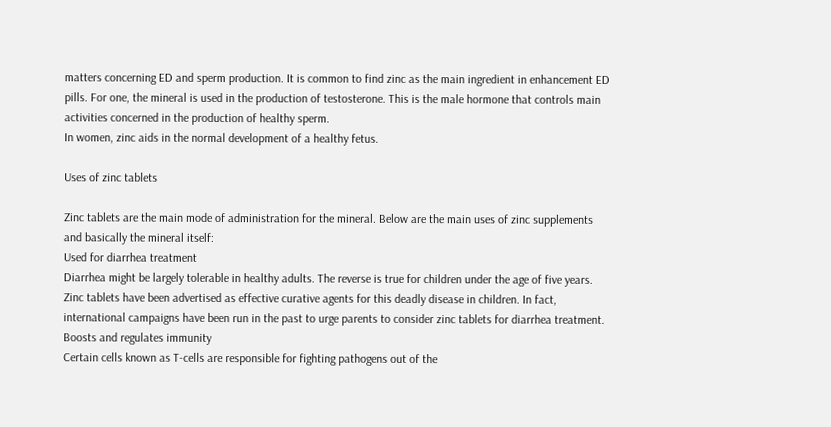matters concerning ED and sperm production. It is common to find zinc as the main ingredient in enhancement ED pills. For one, the mineral is used in the production of testosterone. This is the male hormone that controls main activities concerned in the production of healthy sperm.
In women, zinc aids in the normal development of a healthy fetus.

Uses of zinc tablets

Zinc tablets are the main mode of administration for the mineral. Below are the main uses of zinc supplements and basically the mineral itself:
Used for diarrhea treatment
Diarrhea might be largely tolerable in healthy adults. The reverse is true for children under the age of five years.
Zinc tablets have been advertised as effective curative agents for this deadly disease in children. In fact, international campaigns have been run in the past to urge parents to consider zinc tablets for diarrhea treatment.
Boosts and regulates immunity
Certain cells known as T-cells are responsible for fighting pathogens out of the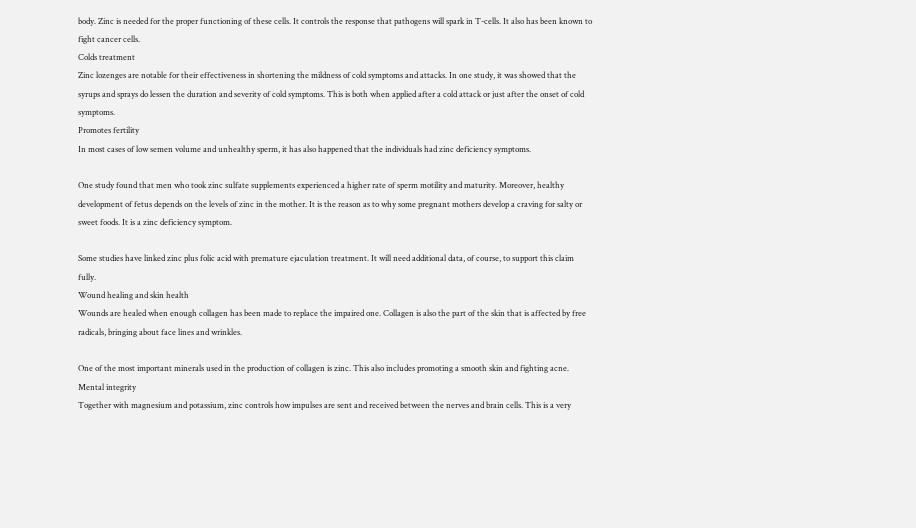body. Zinc is needed for the proper functioning of these cells. It controls the response that pathogens will spark in T-cells. It also has been known to fight cancer cells.
Colds treatment
Zinc lozenges are notable for their effectiveness in shortening the mildness of cold symptoms and attacks. In one study, it was showed that the syrups and sprays do lessen the duration and severity of cold symptoms. This is both when applied after a cold attack or just after the onset of cold symptoms.
Promotes fertility
In most cases of low semen volume and unhealthy sperm, it has also happened that the individuals had zinc deficiency symptoms.

One study found that men who took zinc sulfate supplements experienced a higher rate of sperm motility and maturity. Moreover, healthy development of fetus depends on the levels of zinc in the mother. It is the reason as to why some pregnant mothers develop a craving for salty or sweet foods. It is a zinc deficiency symptom.

Some studies have linked zinc plus folic acid with premature ejaculation treatment. It will need additional data, of course, to support this claim fully.
Wound healing and skin health
Wounds are healed when enough collagen has been made to replace the impaired one. Collagen is also the part of the skin that is affected by free radicals, bringing about face lines and wrinkles.

One of the most important minerals used in the production of collagen is zinc. This also includes promoting a smooth skin and fighting acne.
Mental integrity
Together with magnesium and potassium, zinc controls how impulses are sent and received between the nerves and brain cells. This is a very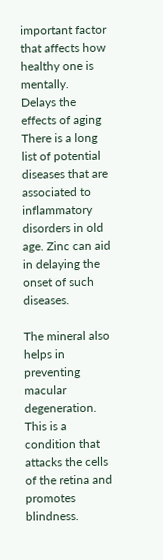important factor that affects how healthy one is mentally.
Delays the effects of aging
There is a long list of potential diseases that are associated to inflammatory disorders in old age. Zinc can aid in delaying the onset of such diseases.

The mineral also helps in preventing macular degeneration. This is a condition that attacks the cells of the retina and promotes blindness.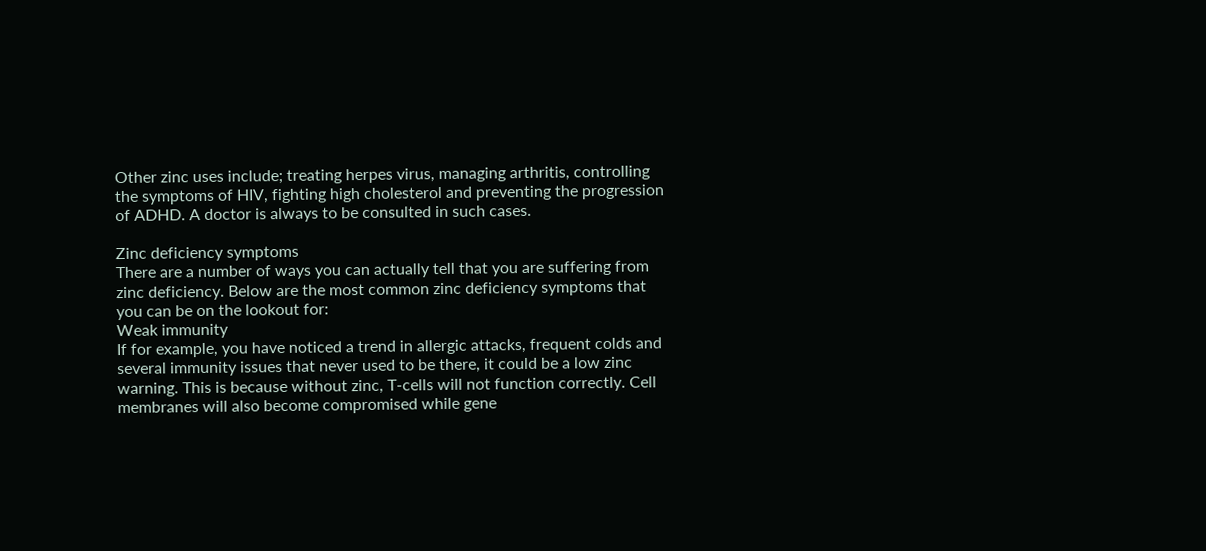Other zinc uses include; treating herpes virus, managing arthritis, controlling the symptoms of HIV, fighting high cholesterol and preventing the progression of ADHD. A doctor is always to be consulted in such cases.

Zinc deficiency symptoms
There are a number of ways you can actually tell that you are suffering from zinc deficiency. Below are the most common zinc deficiency symptoms that you can be on the lookout for:
Weak immunity
If for example, you have noticed a trend in allergic attacks, frequent colds and several immunity issues that never used to be there, it could be a low zinc warning. This is because without zinc, T-cells will not function correctly. Cell membranes will also become compromised while gene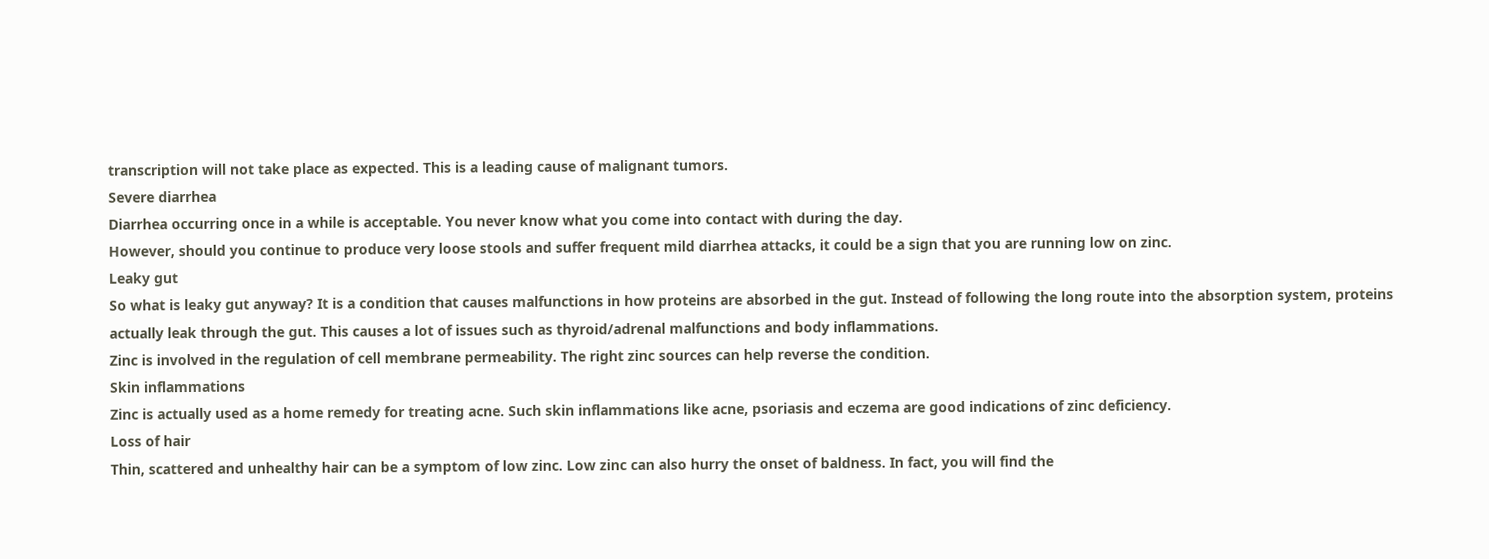transcription will not take place as expected. This is a leading cause of malignant tumors.
Severe diarrhea
Diarrhea occurring once in a while is acceptable. You never know what you come into contact with during the day.
However, should you continue to produce very loose stools and suffer frequent mild diarrhea attacks, it could be a sign that you are running low on zinc.
Leaky gut
So what is leaky gut anyway? It is a condition that causes malfunctions in how proteins are absorbed in the gut. Instead of following the long route into the absorption system, proteins actually leak through the gut. This causes a lot of issues such as thyroid/adrenal malfunctions and body inflammations.
Zinc is involved in the regulation of cell membrane permeability. The right zinc sources can help reverse the condition.
Skin inflammations
Zinc is actually used as a home remedy for treating acne. Such skin inflammations like acne, psoriasis and eczema are good indications of zinc deficiency.
Loss of hair
Thin, scattered and unhealthy hair can be a symptom of low zinc. Low zinc can also hurry the onset of baldness. In fact, you will find the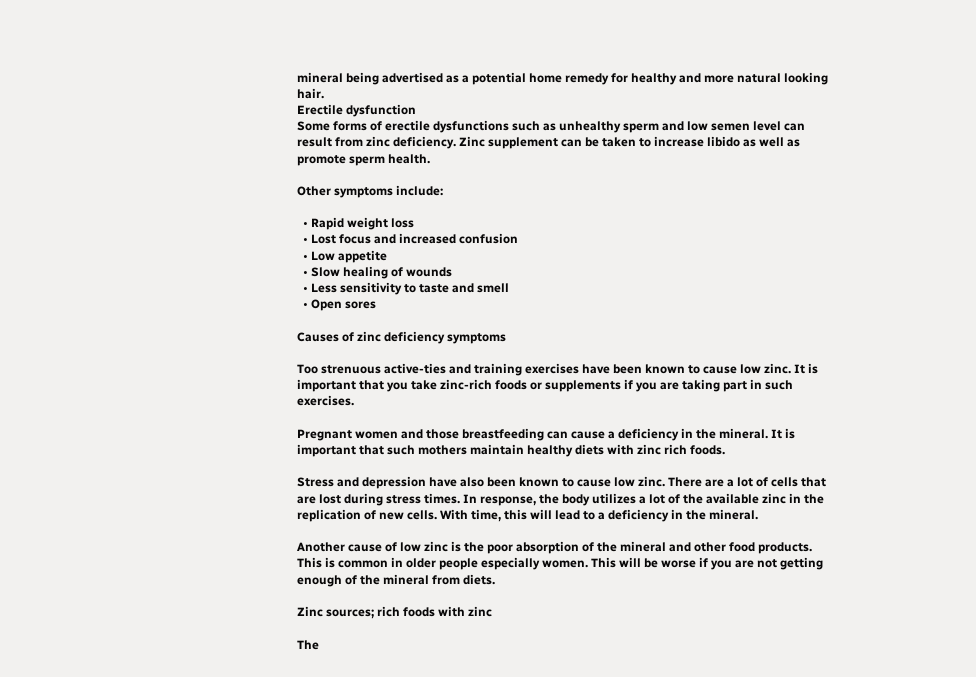mineral being advertised as a potential home remedy for healthy and more natural looking hair.
Erectile dysfunction
Some forms of erectile dysfunctions such as unhealthy sperm and low semen level can result from zinc deficiency. Zinc supplement can be taken to increase libido as well as promote sperm health.

Other symptoms include:

  • Rapid weight loss
  • Lost focus and increased confusion
  • Low appetite
  • Slow healing of wounds
  • Less sensitivity to taste and smell
  • Open sores

Causes of zinc deficiency symptoms

Too strenuous active-ties and training exercises have been known to cause low zinc. It is important that you take zinc-rich foods or supplements if you are taking part in such exercises.

Pregnant women and those breastfeeding can cause a deficiency in the mineral. It is important that such mothers maintain healthy diets with zinc rich foods.

Stress and depression have also been known to cause low zinc. There are a lot of cells that are lost during stress times. In response, the body utilizes a lot of the available zinc in the replication of new cells. With time, this will lead to a deficiency in the mineral.

Another cause of low zinc is the poor absorption of the mineral and other food products. This is common in older people especially women. This will be worse if you are not getting enough of the mineral from diets.

Zinc sources; rich foods with zinc

The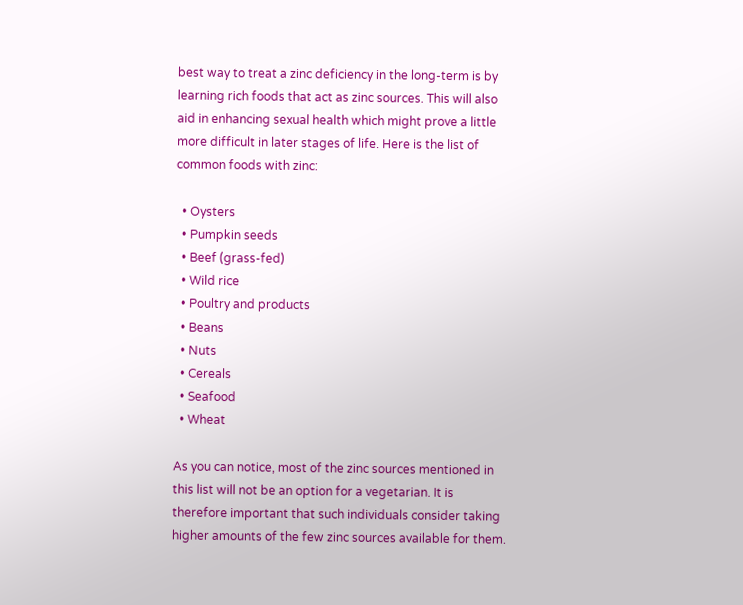best way to treat a zinc deficiency in the long-term is by learning rich foods that act as zinc sources. This will also aid in enhancing sexual health which might prove a little more difficult in later stages of life. Here is the list of common foods with zinc:

  • Oysters
  • Pumpkin seeds
  • Beef (grass-fed)
  • Wild rice
  • Poultry and products
  • Beans
  • Nuts
  • Cereals
  • Seafood
  • Wheat

As you can notice, most of the zinc sources mentioned in this list will not be an option for a vegetarian. It is therefore important that such individuals consider taking higher amounts of the few zinc sources available for them.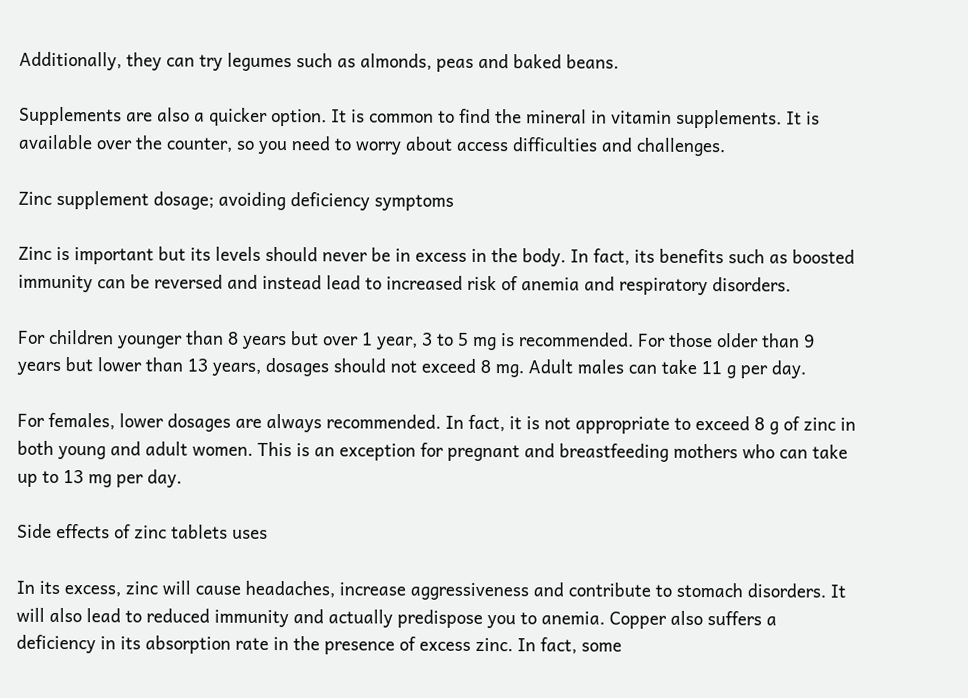Additionally, they can try legumes such as almonds, peas and baked beans.

Supplements are also a quicker option. It is common to find the mineral in vitamin supplements. It is available over the counter, so you need to worry about access difficulties and challenges.

Zinc supplement dosage; avoiding deficiency symptoms

Zinc is important but its levels should never be in excess in the body. In fact, its benefits such as boosted immunity can be reversed and instead lead to increased risk of anemia and respiratory disorders.

For children younger than 8 years but over 1 year, 3 to 5 mg is recommended. For those older than 9 years but lower than 13 years, dosages should not exceed 8 mg. Adult males can take 11 g per day.

For females, lower dosages are always recommended. In fact, it is not appropriate to exceed 8 g of zinc in both young and adult women. This is an exception for pregnant and breastfeeding mothers who can take up to 13 mg per day.

Side effects of zinc tablets uses

In its excess, zinc will cause headaches, increase aggressiveness and contribute to stomach disorders. It will also lead to reduced immunity and actually predispose you to anemia. Copper also suffers a deficiency in its absorption rate in the presence of excess zinc. In fact, some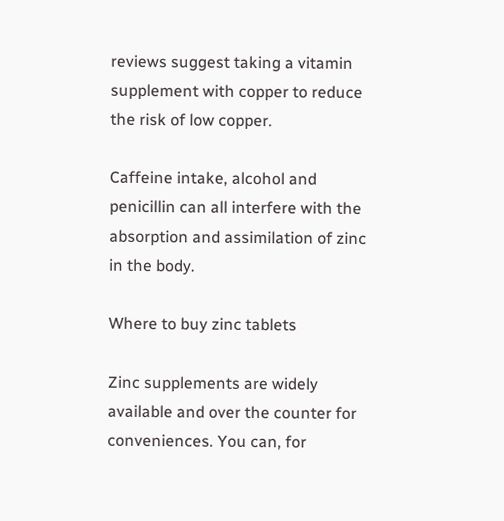reviews suggest taking a vitamin supplement with copper to reduce the risk of low copper.

Caffeine intake, alcohol and penicillin can all interfere with the absorption and assimilation of zinc in the body.

Where to buy zinc tablets

Zinc supplements are widely available and over the counter for conveniences. You can, for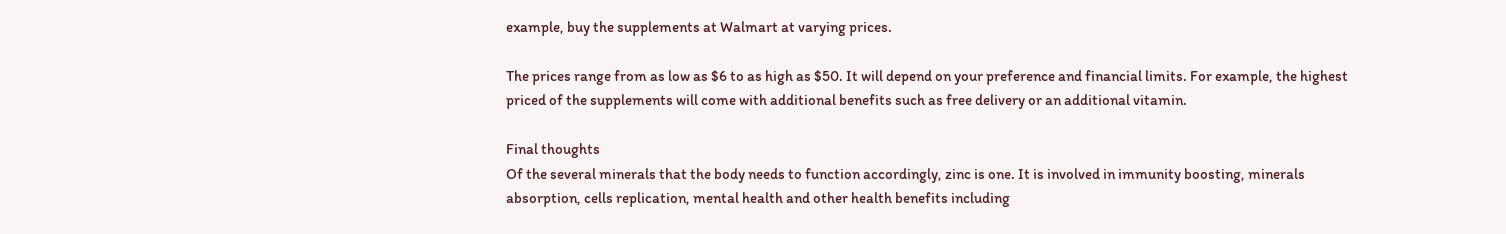example, buy the supplements at Walmart at varying prices.

The prices range from as low as $6 to as high as $50. It will depend on your preference and financial limits. For example, the highest priced of the supplements will come with additional benefits such as free delivery or an additional vitamin.

Final thoughts
Of the several minerals that the body needs to function accordingly, zinc is one. It is involved in immunity boosting, minerals absorption, cells replication, mental health and other health benefits including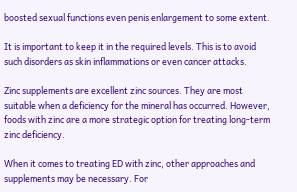boosted sexual functions even penis enlargement to some extent.

It is important to keep it in the required levels. This is to avoid such disorders as skin inflammations or even cancer attacks.

Zinc supplements are excellent zinc sources. They are most suitable when a deficiency for the mineral has occurred. However, foods with zinc are a more strategic option for treating long-term zinc deficiency.

When it comes to treating ED with zinc, other approaches and supplements may be necessary. For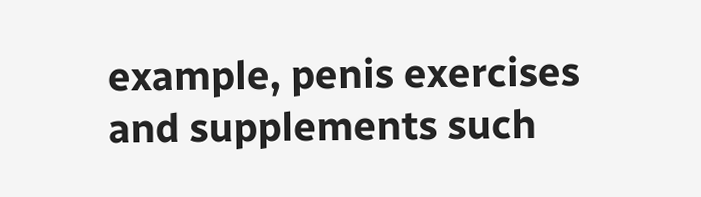example, penis exercises and supplements such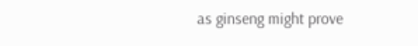as ginseng might prove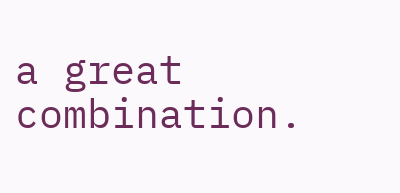a great combination.